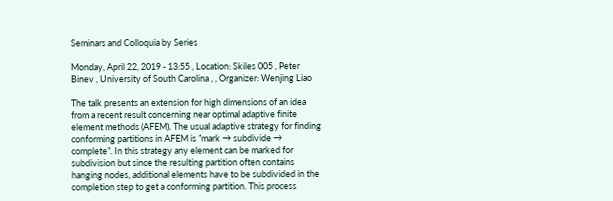Seminars and Colloquia by Series

Monday, April 22, 2019 - 13:55 , Location: Skiles 005 , Peter Binev , University of South Carolina , , Organizer: Wenjing Liao

The talk presents an extension for high dimensions of an idea from a recent result concerning near optimal adaptive finite element methods (AFEM). The usual adaptive strategy for finding conforming partitions in AFEM is ”mark → subdivide → complete”. In this strategy any element can be marked for subdivision but since the resulting partition often contains hanging nodes, additional elements have to be subdivided in the completion step to get a conforming partition. This process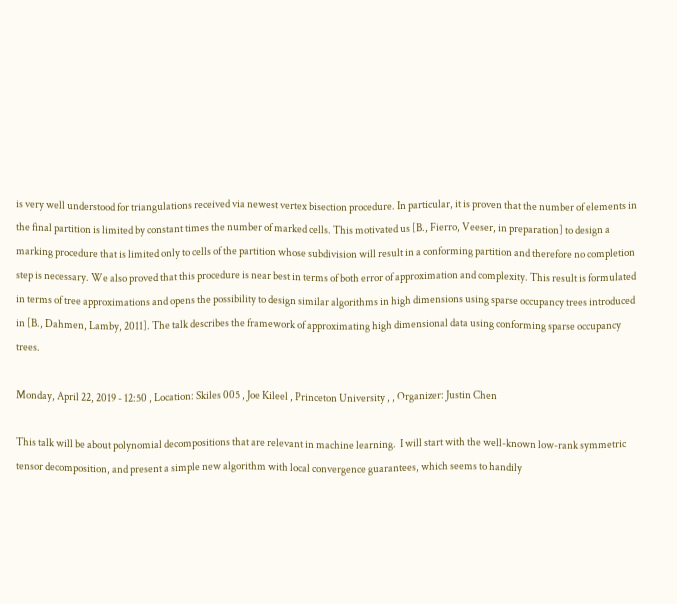is very well understood for triangulations received via newest vertex bisection procedure. In particular, it is proven that the number of elements in the final partition is limited by constant times the number of marked cells. This motivated us [B., Fierro, Veeser, in preparation] to design a marking procedure that is limited only to cells of the partition whose subdivision will result in a conforming partition and therefore no completion step is necessary. We also proved that this procedure is near best in terms of both error of approximation and complexity. This result is formulated in terms of tree approximations and opens the possibility to design similar algorithms in high dimensions using sparse occupancy trees introduced in [B., Dahmen, Lamby, 2011]. The talk describes the framework of approximating high dimensional data using conforming sparse occupancy trees.

Monday, April 22, 2019 - 12:50 , Location: Skiles 005 , Joe Kileel , Princeton University , , Organizer: Justin Chen

This talk will be about polynomial decompositions that are relevant in machine learning.  I will start with the well-known low-rank symmetric tensor decomposition, and present a simple new algorithm with local convergence guarantees, which seems to handily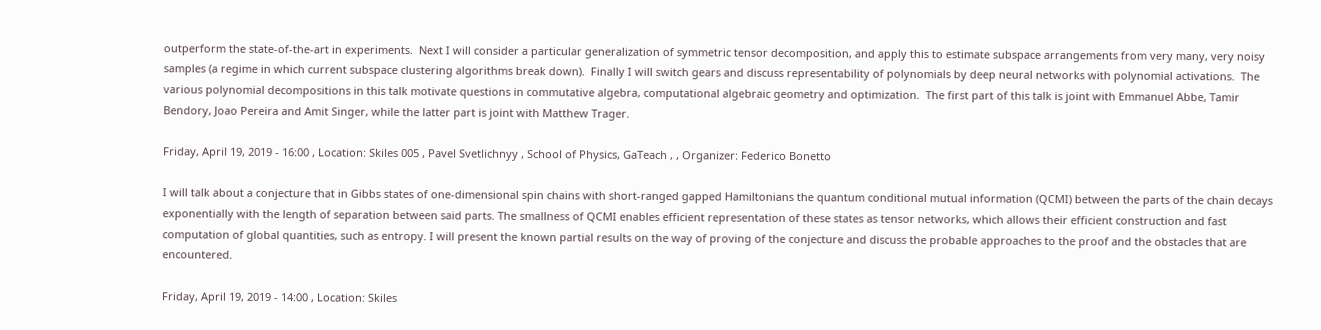outperform the state-of-the-art in experiments.  Next I will consider a particular generalization of symmetric tensor decomposition, and apply this to estimate subspace arrangements from very many, very noisy samples (a regime in which current subspace clustering algorithms break down).  Finally I will switch gears and discuss representability of polynomials by deep neural networks with polynomial activations.  The various polynomial decompositions in this talk motivate questions in commutative algebra, computational algebraic geometry and optimization.  The first part of this talk is joint with Emmanuel Abbe, Tamir Bendory, Joao Pereira and Amit Singer, while the latter part is joint with Matthew Trager.

Friday, April 19, 2019 - 16:00 , Location: Skiles 005 , Pavel Svetlichnyy , School of Physics, GaTeach , , Organizer: Federico Bonetto

I will talk about a conjecture that in Gibbs states of one-dimensional spin chains with short-ranged gapped Hamiltonians the quantum conditional mutual information (QCMI) between the parts of the chain decays exponentially with the length of separation between said parts. The smallness of QCMI enables efficient representation of these states as tensor networks, which allows their efficient construction and fast computation of global quantities, such as entropy. I will present the known partial results on the way of proving of the conjecture and discuss the probable approaches to the proof and the obstacles that are encountered.

Friday, April 19, 2019 - 14:00 , Location: Skiles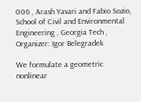006 , Arash Yavari and Fabio Sozio, School of Civil and Environmental Engineering , Georgia Tech , Organizer: Igor Belegradek

We formulate a geometric nonlinear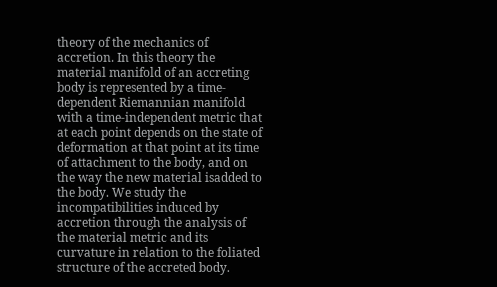theory of the mechanics of accretion. In this theory the material manifold of an accreting body is represented by a time-dependent Riemannian manifold with a time-independent metric that at each point depends on the state of deformation at that point at its time of attachment to the body, and on the way the new material isadded to the body. We study the incompatibilities induced by accretion through the analysis of the material metric and its curvature in relation to the foliated structure of the accreted body.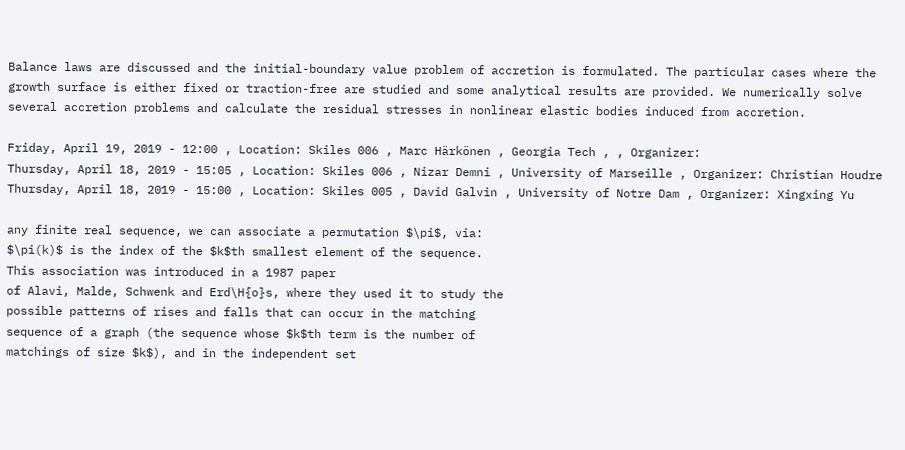Balance laws are discussed and the initial-boundary value problem of accretion is formulated. The particular cases where the growth surface is either fixed or traction-free are studied and some analytical results are provided. We numerically solve several accretion problems and calculate the residual stresses in nonlinear elastic bodies induced from accretion.

Friday, April 19, 2019 - 12:00 , Location: Skiles 006 , Marc Härkönen , Georgia Tech , , Organizer:
Thursday, April 18, 2019 - 15:05 , Location: Skiles 006 , Nizar Demni , University of Marseille , Organizer: Christian Houdre
Thursday, April 18, 2019 - 15:00 , Location: Skiles 005 , David Galvin , University of Notre Dam , Organizer: Xingxing Yu

any finite real sequence, we can associate a permutation $\pi$, via:
$\pi(k)$ is the index of the $k$th smallest element of the sequence.
This association was introduced in a 1987 paper
of Alavi, Malde, Schwenk and Erd\H{o}s, where they used it to study the
possible patterns of rises and falls that can occur in the matching
sequence of a graph (the sequence whose $k$th term is the number of
matchings of size $k$), and in the independent set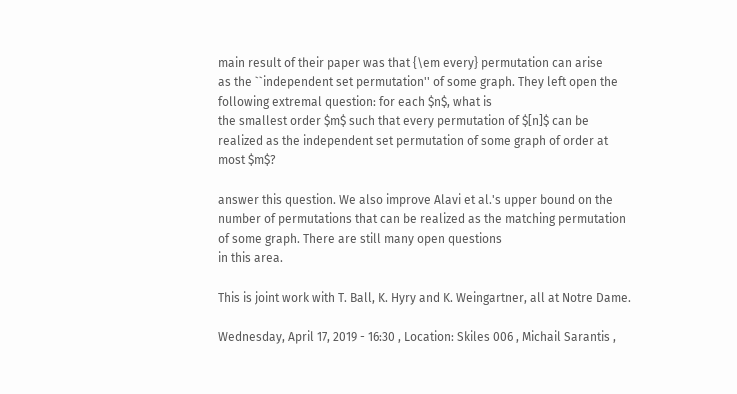main result of their paper was that {\em every} permutation can arise
as the ``independent set permutation'' of some graph. They left open the
following extremal question: for each $n$, what is
the smallest order $m$ such that every permutation of $[n]$ can be
realized as the independent set permutation of some graph of order at
most $m$?

answer this question. We also improve Alavi et al.'s upper bound on the
number of permutations that can be realized as the matching permutation
of some graph. There are still many open questions
in this area.

This is joint work with T. Ball, K. Hyry and K. Weingartner, all at Notre Dame.

Wednesday, April 17, 2019 - 16:30 , Location: Skiles 006 , Michail Sarantis ,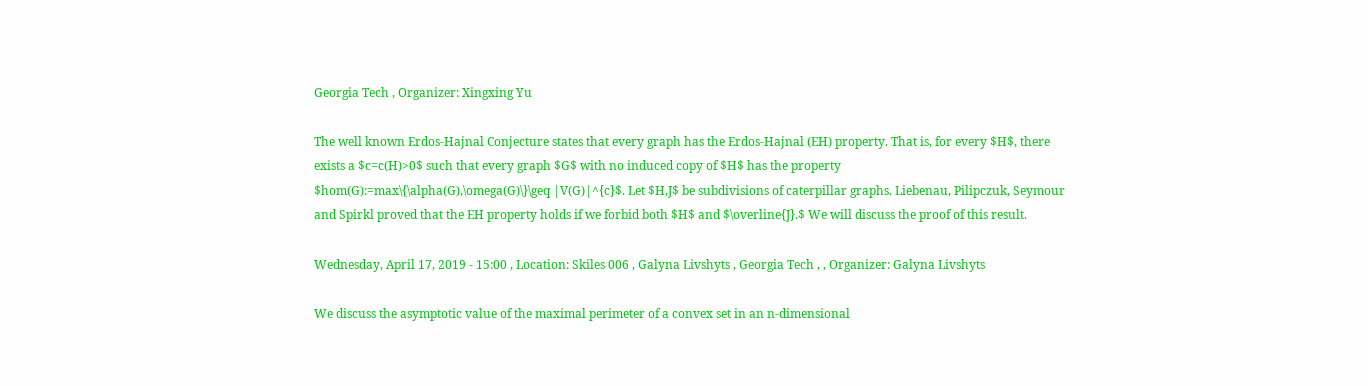Georgia Tech , Organizer: Xingxing Yu

The well known Erdos-Hajnal Conjecture states that every graph has the Erdos-Hajnal (EH) property. That is, for every $H$, there exists a $c=c(H)>0$ such that every graph $G$ with no induced copy of $H$ has the property $hom(G):=max\{\alpha(G),\omega(G)\}\geq |V(G)|^{c}$. Let $H,J$ be subdivisions of caterpillar graphs. Liebenau, Pilipczuk, Seymour and Spirkl proved that the EH property holds if we forbid both $H$ and $\overline{J}.$ We will discuss the proof of this result.

Wednesday, April 17, 2019 - 15:00 , Location: Skiles 006 , Galyna Livshyts , Georgia Tech , , Organizer: Galyna Livshyts

We discuss the asymptotic value of the maximal perimeter of a convex set in an n-dimensional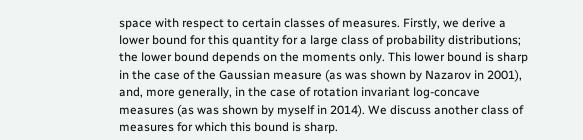space with respect to certain classes of measures. Firstly, we derive a lower bound for this quantity for a large class of probability distributions; the lower bound depends on the moments only. This lower bound is sharp in the case of the Gaussian measure (as was shown by Nazarov in 2001), and, more generally, in the case of rotation invariant log-concave measures (as was shown by myself in 2014). We discuss another class of measures for which this bound is sharp.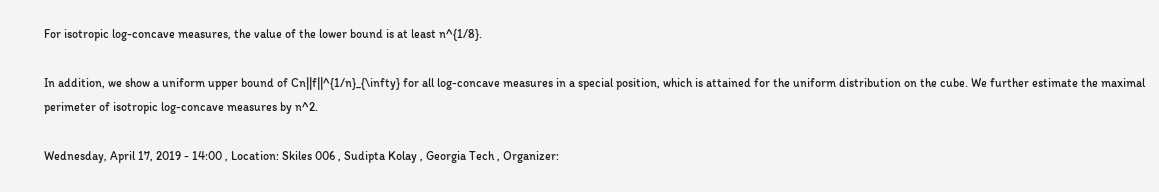For isotropic log-concave measures, the value of the lower bound is at least n^{1/8}.

In addition, we show a uniform upper bound of Cn||f||^{1/n}_{\infty} for all log-concave measures in a special position, which is attained for the uniform distribution on the cube. We further estimate the maximal perimeter of isotropic log-concave measures by n^2.

Wednesday, April 17, 2019 - 14:00 , Location: Skiles 006 , Sudipta Kolay , Georgia Tech , Organizer: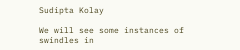Sudipta Kolay

We will see some instances of swindles in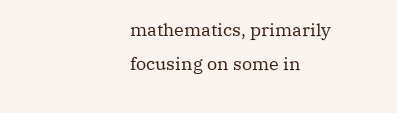mathematics, primarily focusing on some in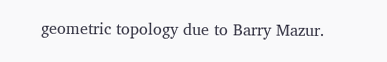geometric topology due to Barry Mazur.